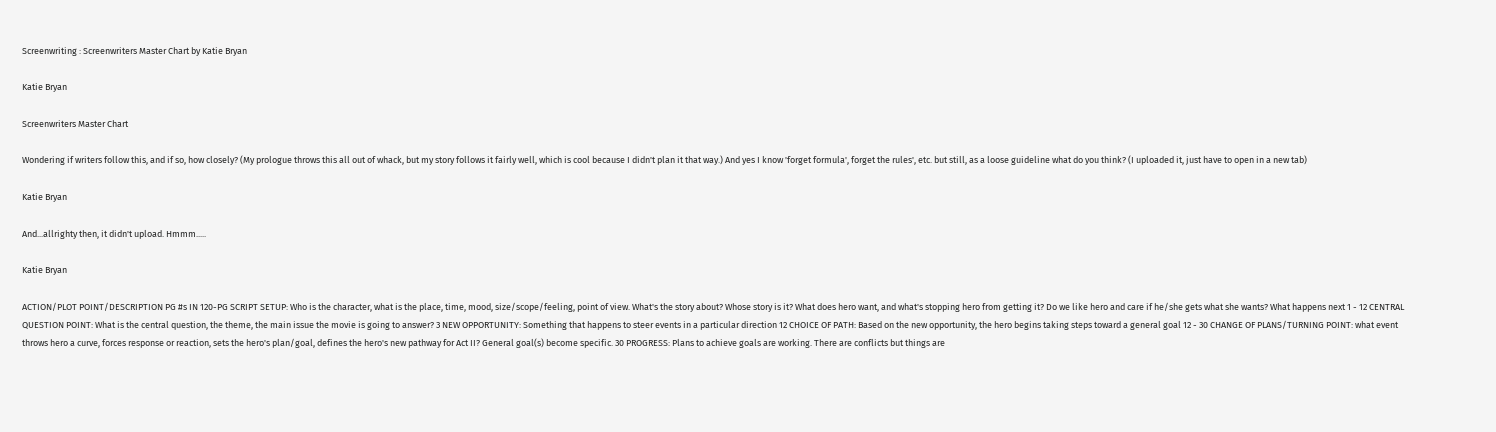Screenwriting : Screenwriters Master Chart by Katie Bryan

Katie Bryan

Screenwriters Master Chart

Wondering if writers follow this, and if so, how closely? (My prologue throws this all out of whack, but my story follows it fairly well, which is cool because I didn't plan it that way.) And yes I know 'forget formula', forget the rules', etc. but still, as a loose guideline what do you think? (I uploaded it, just have to open in a new tab)

Katie Bryan

And...allrighty then, it didn't upload. Hmmm.....

Katie Bryan

ACTION/PLOT POINT/DESCRIPTION PG #s IN 120-PG SCRIPT SETUP: Who is the character, what is the place, time, mood, size/scope/feeling, point of view. What's the story about? Whose story is it? What does hero want, and what's stopping hero from getting it? Do we like hero and care if he/she gets what she wants? What happens next 1 - 12 CENTRAL QUESTION POINT: What is the central question, the theme, the main issue the movie is going to answer? 3 NEW OPPORTUNITY: Something that happens to steer events in a particular direction 12 CHOICE OF PATH: Based on the new opportunity, the hero begins taking steps toward a general goal 12 - 30 CHANGE OF PLANS/TURNING POINT: what event throws hero a curve, forces response or reaction, sets the hero's plan/goal, defines the hero's new pathway for Act II? General goal(s) become specific. 30 PROGRESS: Plans to achieve goals are working. There are conflicts but things are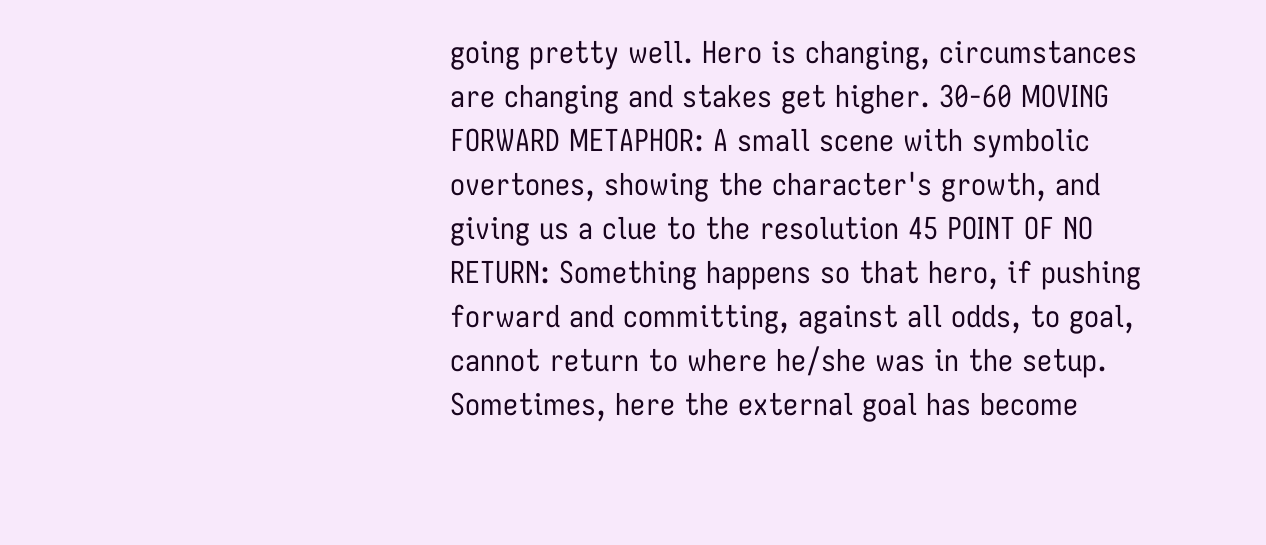going pretty well. Hero is changing, circumstances are changing and stakes get higher. 30-60 MOVING FORWARD METAPHOR: A small scene with symbolic overtones, showing the character's growth, and giving us a clue to the resolution 45 POINT OF NO RETURN: Something happens so that hero, if pushing forward and committing, against all odds, to goal, cannot return to where he/she was in the setup. Sometimes, here the external goal has become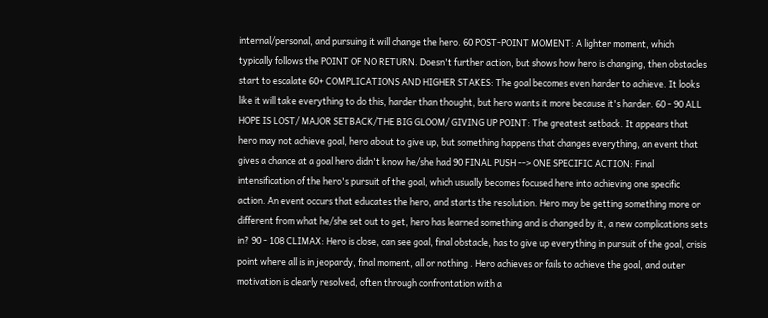internal/personal, and pursuing it will change the hero. 60 POST-POINT MOMENT: A lighter moment, which typically follows the POINT OF NO RETURN. Doesn't further action, but shows how hero is changing, then obstacles start to escalate 60+ COMPLICATIONS AND HIGHER STAKES: The goal becomes even harder to achieve. It looks like it will take everything to do this, harder than thought, but hero wants it more because it's harder. 60 - 90 ALL HOPE IS LOST/ MAJOR SETBACK/THE BIG GLOOM/ GIVING UP POINT: The greatest setback. It appears that hero may not achieve goal, hero about to give up, but something happens that changes everything, an event that gives a chance at a goal hero didn't know he/she had 90 FINAL PUSH --> ONE SPECIFIC ACTION: Final intensification of the hero's pursuit of the goal, which usually becomes focused here into achieving one specific action. An event occurs that educates the hero, and starts the resolution. Hero may be getting something more or different from what he/she set out to get, hero has learned something and is changed by it, a new complications sets in? 90 - 108 CLIMAX: Hero is close, can see goal, final obstacle, has to give up everything in pursuit of the goal, crisis point where all is in jeopardy, final moment, all or nothing . Hero achieves or fails to achieve the goal, and outer motivation is clearly resolved, often through confrontation with a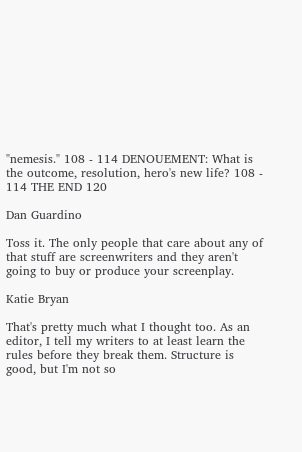"nemesis." 108 - 114 DENOUEMENT: What is the outcome, resolution, hero's new life? 108 - 114 THE END 120

Dan Guardino

Toss it. The only people that care about any of that stuff are screenwriters and they aren't going to buy or produce your screenplay.

Katie Bryan

That's pretty much what I thought too. As an editor, I tell my writers to at least learn the rules before they break them. Structure is good, but I'm not so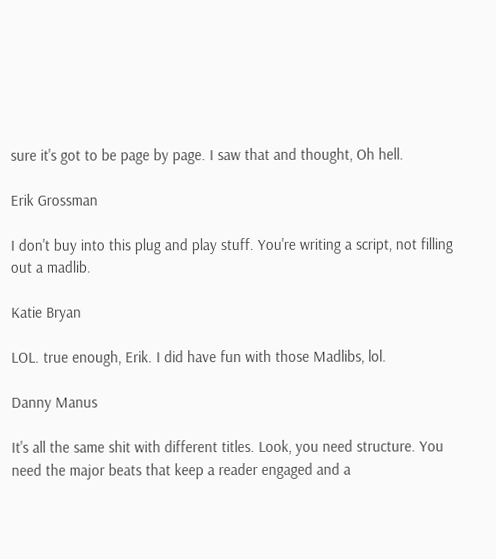sure it's got to be page by page. I saw that and thought, Oh hell.

Erik Grossman

I don't buy into this plug and play stuff. You're writing a script, not filling out a madlib.

Katie Bryan

LOL. true enough, Erik. I did have fun with those Madlibs, lol.

Danny Manus

It's all the same shit with different titles. Look, you need structure. You need the major beats that keep a reader engaged and a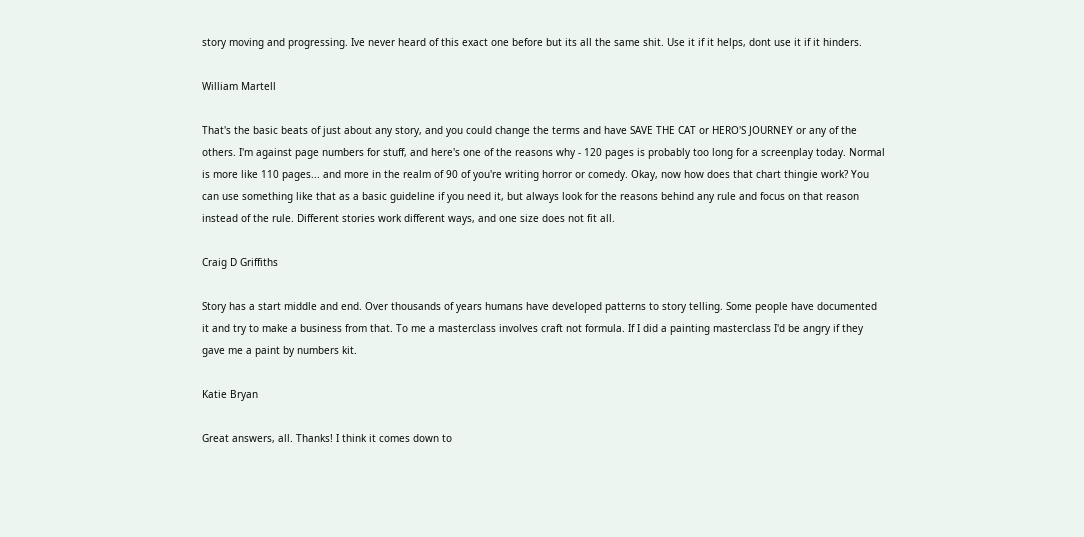story moving and progressing. Ive never heard of this exact one before but its all the same shit. Use it if it helps, dont use it if it hinders.

William Martell

That's the basic beats of just about any story, and you could change the terms and have SAVE THE CAT or HERO'S JOURNEY or any of the others. I'm against page numbers for stuff, and here's one of the reasons why - 120 pages is probably too long for a screenplay today. Normal is more like 110 pages... and more in the realm of 90 of you're writing horror or comedy. Okay, now how does that chart thingie work? You can use something like that as a basic guideline if you need it, but always look for the reasons behind any rule and focus on that reason instead of the rule. Different stories work different ways, and one size does not fit all.

Craig D Griffiths

Story has a start middle and end. Over thousands of years humans have developed patterns to story telling. Some people have documented it and try to make a business from that. To me a masterclass involves craft not formula. If I did a painting masterclass I'd be angry if they gave me a paint by numbers kit.

Katie Bryan

Great answers, all. Thanks! I think it comes down to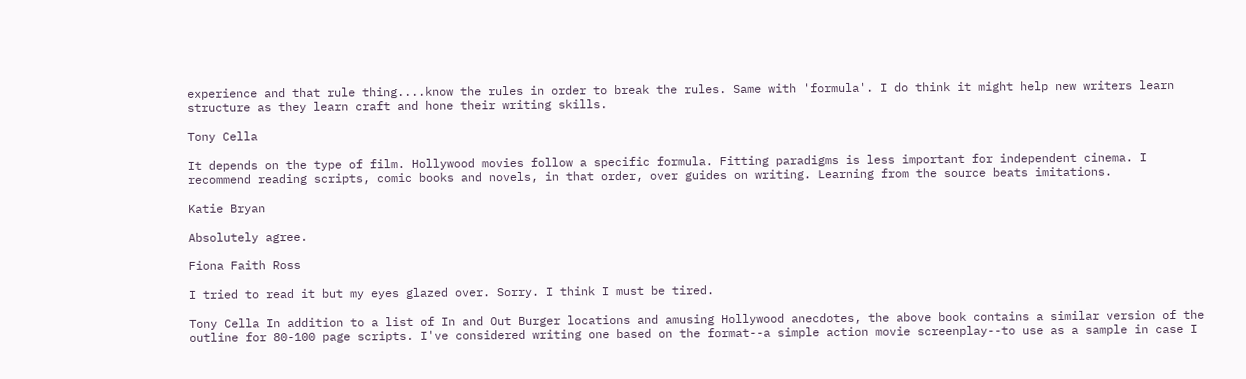experience and that rule thing....know the rules in order to break the rules. Same with 'formula'. I do think it might help new writers learn structure as they learn craft and hone their writing skills.

Tony Cella

It depends on the type of film. Hollywood movies follow a specific formula. Fitting paradigms is less important for independent cinema. I recommend reading scripts, comic books and novels, in that order, over guides on writing. Learning from the source beats imitations.

Katie Bryan

Absolutely agree.

Fiona Faith Ross

I tried to read it but my eyes glazed over. Sorry. I think I must be tired.

Tony Cella In addition to a list of In and Out Burger locations and amusing Hollywood anecdotes, the above book contains a similar version of the outline for 80-100 page scripts. I've considered writing one based on the format--a simple action movie screenplay--to use as a sample in case I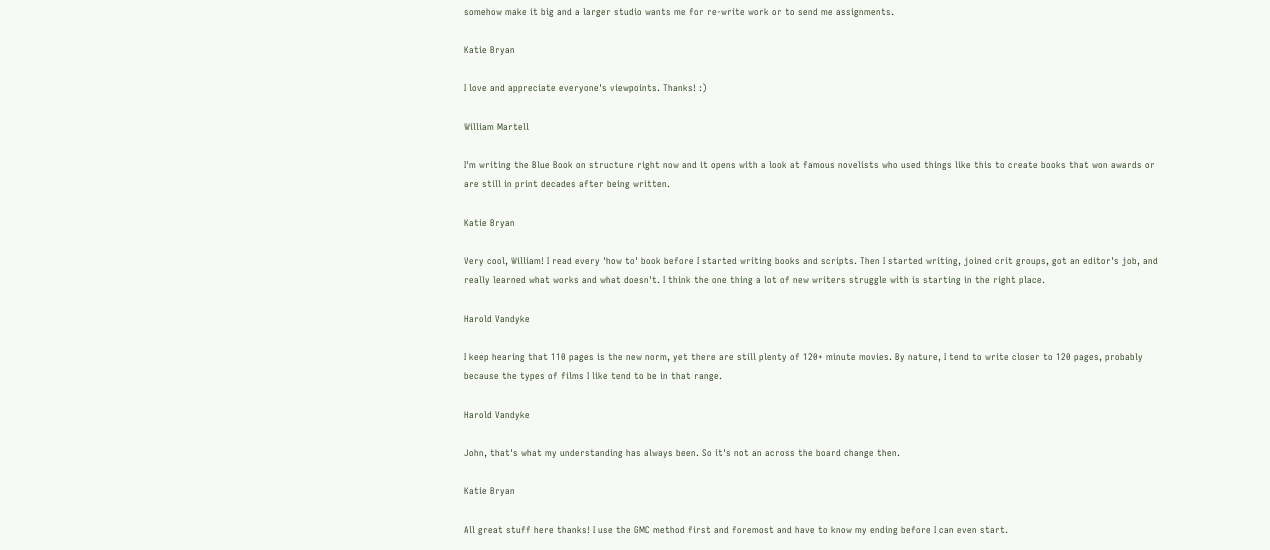somehow make it big and a larger studio wants me for re-write work or to send me assignments.

Katie Bryan

I love and appreciate everyone's viewpoints. Thanks! :)

William Martell

I'm writing the Blue Book on structure right now and it opens with a look at famous novelists who used things like this to create books that won awards or are still in print decades after being written.

Katie Bryan

Very cool, William! I read every 'how to' book before I started writing books and scripts. Then I started writing, joined crit groups, got an editor's job, and really learned what works and what doesn't. I think the one thing a lot of new writers struggle with is starting in the right place.

Harold Vandyke

I keep hearing that 110 pages is the new norm, yet there are still plenty of 120+ minute movies. By nature, I tend to write closer to 120 pages, probably because the types of films I like tend to be in that range.

Harold Vandyke

John, that's what my understanding has always been. So it's not an across the board change then.

Katie Bryan

All great stuff here thanks! I use the GMC method first and foremost and have to know my ending before I can even start.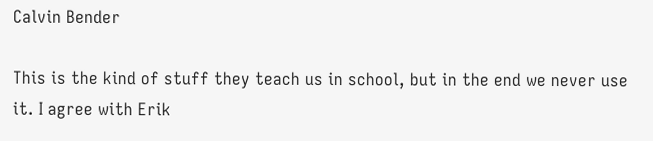Calvin Bender

This is the kind of stuff they teach us in school, but in the end we never use it. I agree with Erik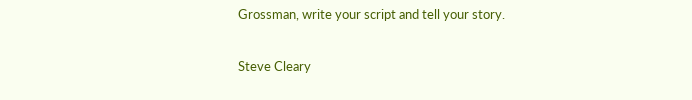Grossman, write your script and tell your story.

Steve Cleary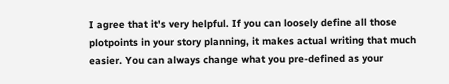I agree that it's very helpful. If you can loosely define all those plotpoints in your story planning, it makes actual writing that much easier. You can always change what you pre-defined as your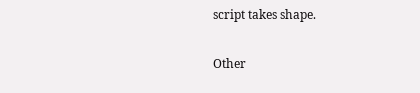script takes shape.

Other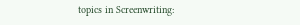topics in Screenwriting: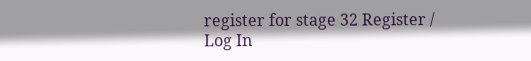register for stage 32 Register / Log In